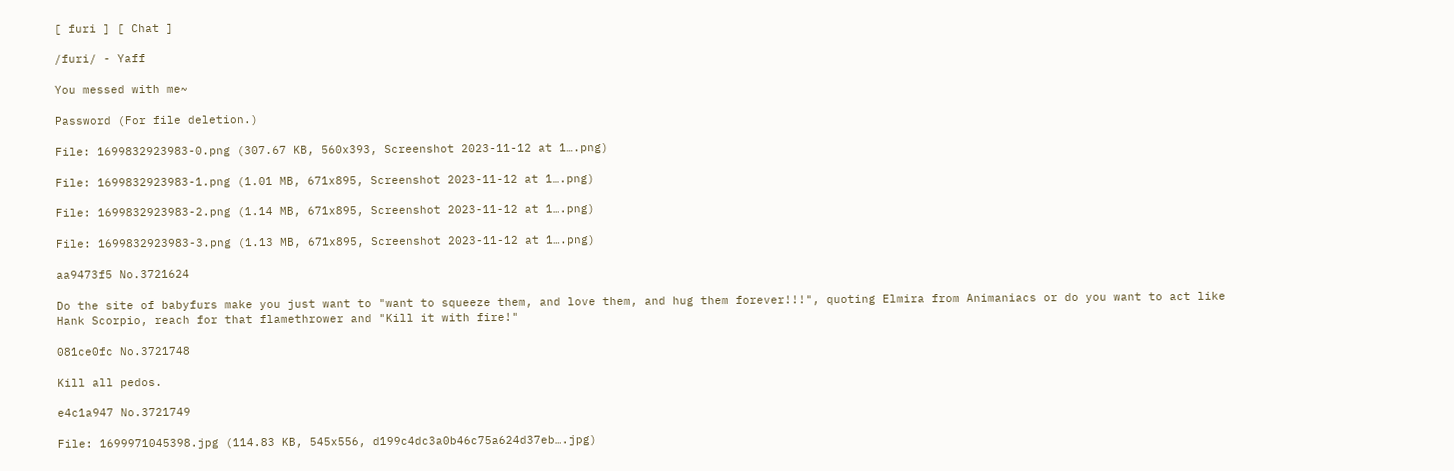[ furi ] [ Chat ]

/furi/ - Yaff

You messed with me~

Password (For file deletion.)

File: 1699832923983-0.png (307.67 KB, 560x393, Screenshot 2023-11-12 at 1….png)

File: 1699832923983-1.png (1.01 MB, 671x895, Screenshot 2023-11-12 at 1….png)

File: 1699832923983-2.png (1.14 MB, 671x895, Screenshot 2023-11-12 at 1….png)

File: 1699832923983-3.png (1.13 MB, 671x895, Screenshot 2023-11-12 at 1….png)

aa9473f5 No.3721624

Do the site of babyfurs make you just want to "want to squeeze them, and love them, and hug them forever!!!", quoting Elmira from Animaniacs or do you want to act like Hank Scorpio, reach for that flamethrower and "Kill it with fire!"

081ce0fc No.3721748

Kill all pedos.

e4c1a947 No.3721749

File: 1699971045398.jpg (114.83 KB, 545x556, d199c4dc3a0b46c75a624d37eb….jpg)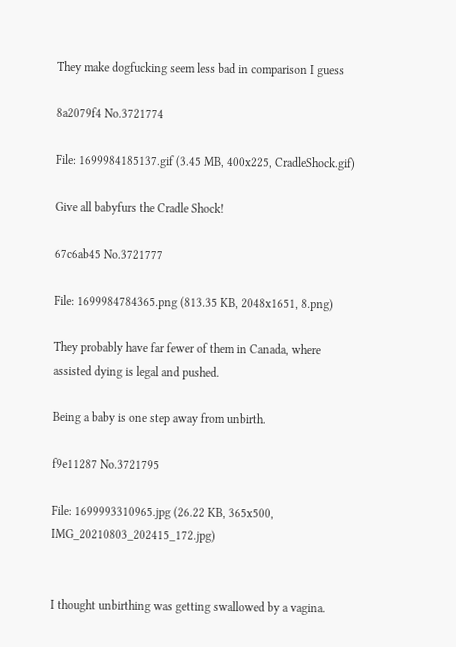They make dogfucking seem less bad in comparison I guess

8a2079f4 No.3721774

File: 1699984185137.gif (3.45 MB, 400x225, CradleShock.gif)

Give all babyfurs the Cradle Shock!

67c6ab45 No.3721777

File: 1699984784365.png (813.35 KB, 2048x1651, 8.png)

They probably have far fewer of them in Canada, where assisted dying is legal and pushed.

Being a baby is one step away from unbirth.

f9e11287 No.3721795

File: 1699993310965.jpg (26.22 KB, 365x500, IMG_20210803_202415_172.jpg)


I thought unbirthing was getting swallowed by a vagina.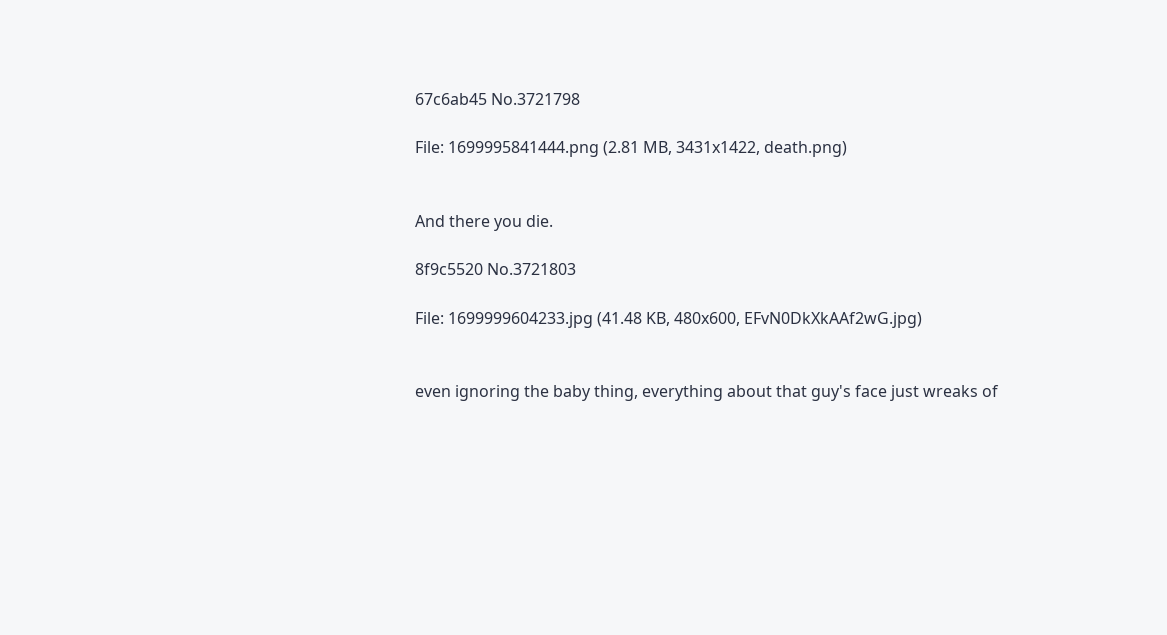67c6ab45 No.3721798

File: 1699995841444.png (2.81 MB, 3431x1422, death.png)


And there you die.

8f9c5520 No.3721803

File: 1699999604233.jpg (41.48 KB, 480x600, EFvN0DkXkAAf2wG.jpg)


even ignoring the baby thing, everything about that guy's face just wreaks of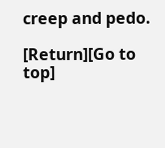creep and pedo.

[Return][Go to top]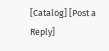[Catalog] [Post a Reply]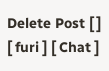Delete Post [ ]
[ furi ] [ Chat ]